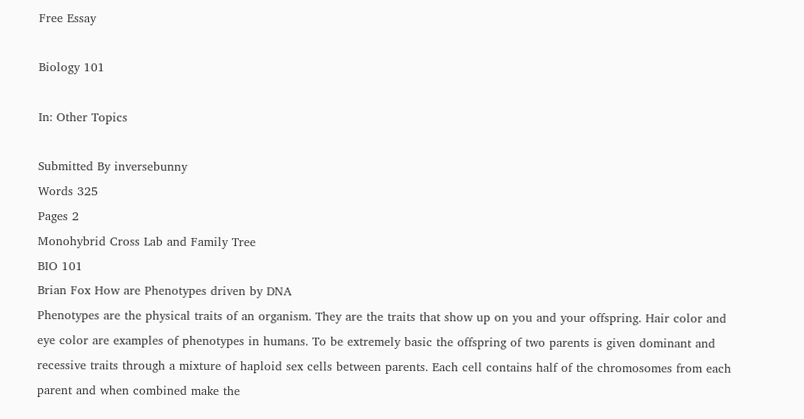Free Essay

Biology 101

In: Other Topics

Submitted By inversebunny
Words 325
Pages 2
Monohybrid Cross Lab and Family Tree
BIO 101
Brian Fox How are Phenotypes driven by DNA
Phenotypes are the physical traits of an organism. They are the traits that show up on you and your offspring. Hair color and eye color are examples of phenotypes in humans. To be extremely basic the offspring of two parents is given dominant and recessive traits through a mixture of haploid sex cells between parents. Each cell contains half of the chromosomes from each parent and when combined make the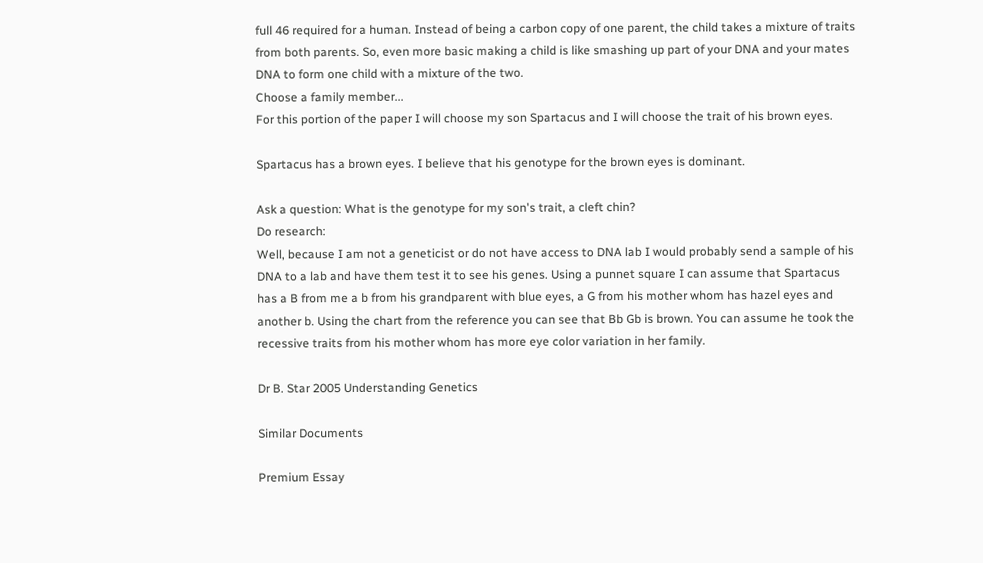full 46 required for a human. Instead of being a carbon copy of one parent, the child takes a mixture of traits from both parents. So, even more basic making a child is like smashing up part of your DNA and your mates DNA to form one child with a mixture of the two.
Choose a family member...
For this portion of the paper I will choose my son Spartacus and I will choose the trait of his brown eyes.

Spartacus has a brown eyes. I believe that his genotype for the brown eyes is dominant.

Ask a question: What is the genotype for my son's trait, a cleft chin?
Do research:
Well, because I am not a geneticist or do not have access to DNA lab I would probably send a sample of his DNA to a lab and have them test it to see his genes. Using a punnet square I can assume that Spartacus has a B from me a b from his grandparent with blue eyes, a G from his mother whom has hazel eyes and another b. Using the chart from the reference you can see that Bb Gb is brown. You can assume he took the recessive traits from his mother whom has more eye color variation in her family.

Dr B. Star 2005 Understanding Genetics

Similar Documents

Premium Essay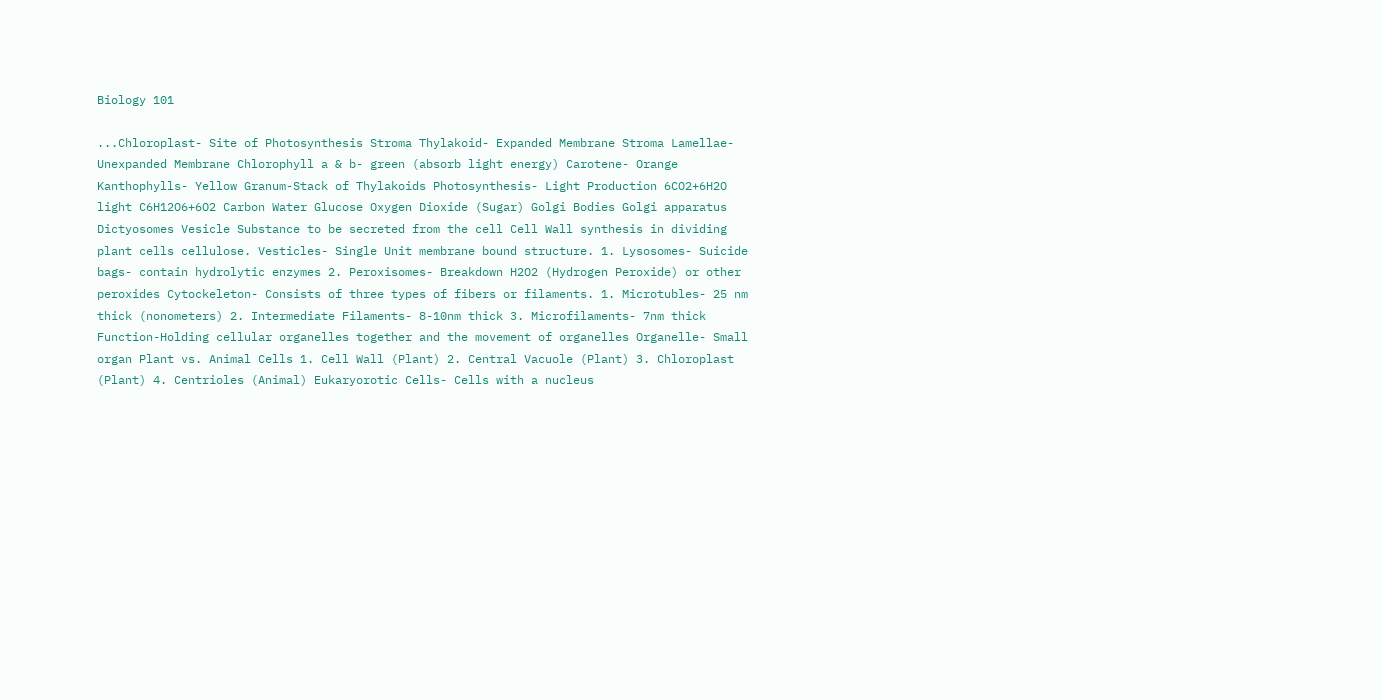Biology 101

...Chloroplast- Site of Photosynthesis Stroma Thylakoid- Expanded Membrane Stroma Lamellae-Unexpanded Membrane Chlorophyll a & b- green (absorb light energy) Carotene- Orange Kanthophylls- Yellow Granum-Stack of Thylakoids Photosynthesis- Light Production 6CO2+6H2O light C6H12O6+6O2 Carbon Water Glucose Oxygen Dioxide (Sugar) Golgi Bodies Golgi apparatus Dictyosomes Vesicle Substance to be secreted from the cell Cell Wall synthesis in dividing plant cells cellulose. Vesticles- Single Unit membrane bound structure. 1. Lysosomes- Suicide bags- contain hydrolytic enzymes 2. Peroxisomes- Breakdown H2O2 (Hydrogen Peroxide) or other peroxides Cytockeleton- Consists of three types of fibers or filaments. 1. Microtubles- 25 nm thick (nonometers) 2. Intermediate Filaments- 8-10nm thick 3. Microfilaments- 7nm thick Function-Holding cellular organelles together and the movement of organelles Organelle- Small organ Plant vs. Animal Cells 1. Cell Wall (Plant) 2. Central Vacuole (Plant) 3. Chloroplast (Plant) 4. Centrioles (Animal) Eukaryorotic Cells- Cells with a nucleus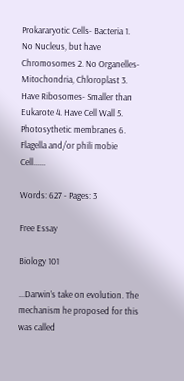Prokararyotic Cells- Bacteria 1. No Nucleus, but have Chromosomes 2. No Organelles- Mitochondria, Chloroplast 3. Have Ribosomes- Smaller than Eukarote 4. Have Cell Wall 5. Photosythetic membranes 6. Flagella and/or phili mobie Cell......

Words: 627 - Pages: 3

Free Essay

Biology 101

...Darwin’s take on evolution. The mechanism he proposed for this was called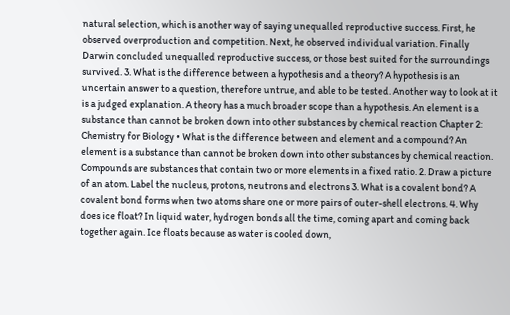natural selection, which is another way of saying unequalled reproductive success. First, he observed overproduction and competition. Next, he observed individual variation. Finally Darwin concluded unequalled reproductive success, or those best suited for the surroundings survived. 3. What is the difference between a hypothesis and a theory? A hypothesis is an uncertain answer to a question, therefore untrue, and able to be tested. Another way to look at it is a judged explanation. A theory has a much broader scope than a hypothesis. An element is a substance than cannot be broken down into other substances by chemical reaction Chapter 2: Chemistry for Biology • What is the difference between and element and a compound? An element is a substance than cannot be broken down into other substances by chemical reaction. Compounds are substances that contain two or more elements in a fixed ratio. 2. Draw a picture of an atom. Label the nucleus, protons, neutrons and electrons 3. What is a covalent bond? A covalent bond forms when two atoms share one or more pairs of outer-shell electrons. 4. Why does ice float? In liquid water, hydrogen bonds all the time, coming apart and coming back together again. Ice floats because as water is cooled down,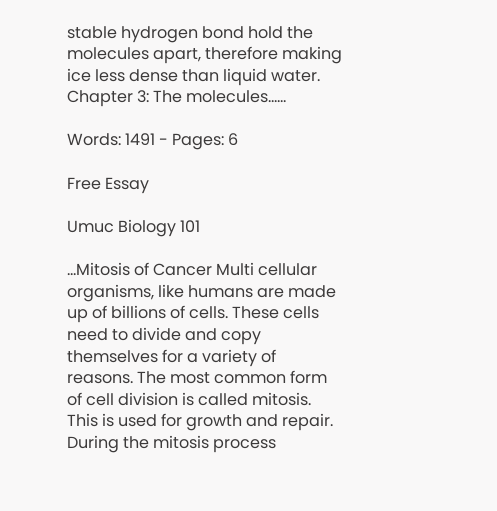stable hydrogen bond hold the molecules apart, therefore making ice less dense than liquid water. Chapter 3: The molecules......

Words: 1491 - Pages: 6

Free Essay

Umuc Biology 101

...Mitosis of Cancer Multi cellular organisms, like humans are made up of billions of cells. These cells need to divide and copy themselves for a variety of reasons. The most common form of cell division is called mitosis. This is used for growth and repair. During the mitosis process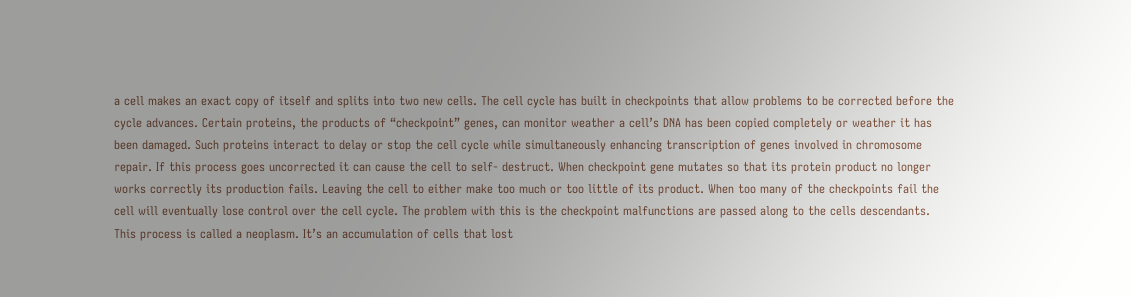a cell makes an exact copy of itself and splits into two new cells. The cell cycle has built in checkpoints that allow problems to be corrected before the cycle advances. Certain proteins, the products of “checkpoint” genes, can monitor weather a cell’s DNA has been copied completely or weather it has been damaged. Such proteins interact to delay or stop the cell cycle while simultaneously enhancing transcription of genes involved in chromosome repair. If this process goes uncorrected it can cause the cell to self- destruct. When checkpoint gene mutates so that its protein product no longer works correctly its production fails. Leaving the cell to either make too much or too little of its product. When too many of the checkpoints fail the cell will eventually lose control over the cell cycle. The problem with this is the checkpoint malfunctions are passed along to the cells descendants. This process is called a neoplasm. It’s an accumulation of cells that lost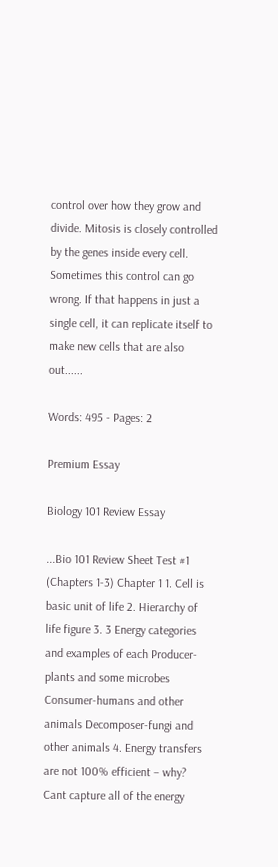control over how they grow and divide. Mitosis is closely controlled by the genes inside every cell. Sometimes this control can go wrong. If that happens in just a single cell, it can replicate itself to make new cells that are also out......

Words: 495 - Pages: 2

Premium Essay

Biology 101 Review Essay

...Bio 101 Review Sheet Test #1 (Chapters 1-3) Chapter 1 1. Cell is basic unit of life 2. Hierarchy of life figure 3. 3 Energy categories and examples of each Producer-plants and some microbes Consumer-humans and other animals Decomposer-fungi and other animals 4. Energy transfers are not 100% efficient – why? Cant capture all of the energy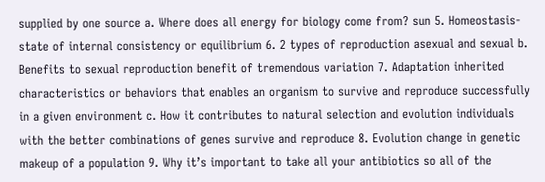supplied by one source a. Where does all energy for biology come from? sun 5. Homeostasis- state of internal consistency or equilibrium 6. 2 types of reproduction asexual and sexual b. Benefits to sexual reproduction benefit of tremendous variation 7. Adaptation inherited characteristics or behaviors that enables an organism to survive and reproduce successfully in a given environment c. How it contributes to natural selection and evolution individuals with the better combinations of genes survive and reproduce 8. Evolution change in genetic makeup of a population 9. Why it’s important to take all your antibiotics so all of the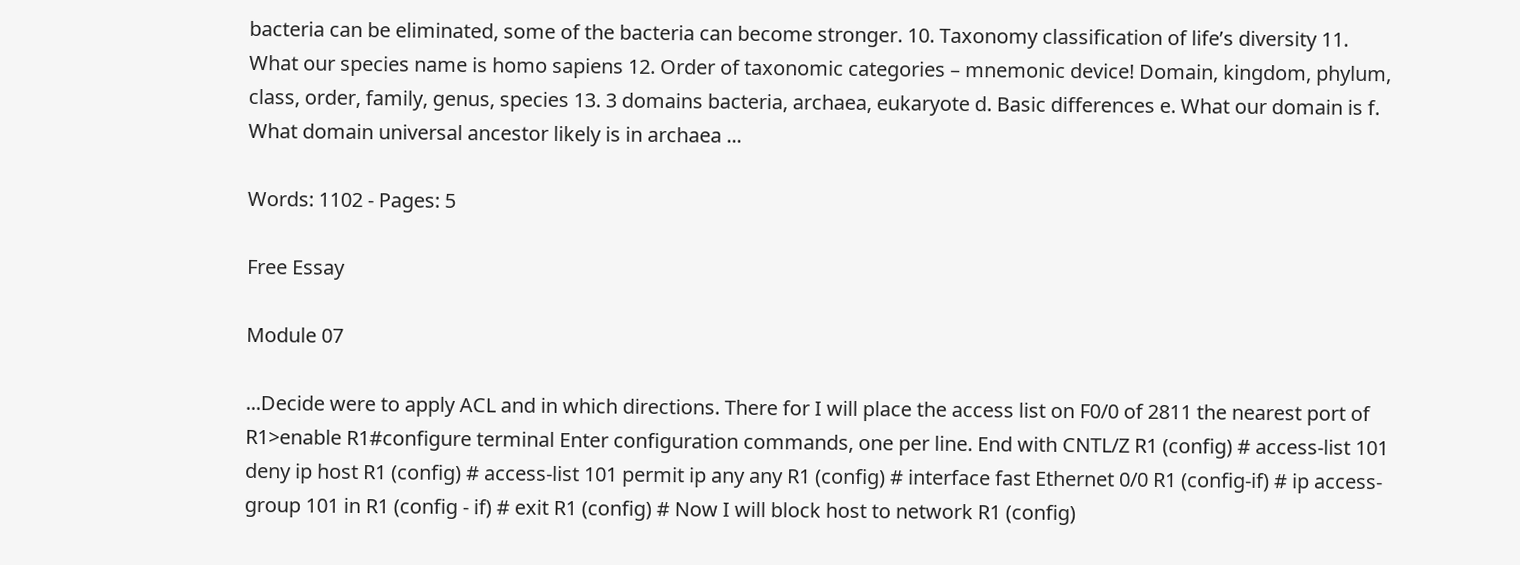bacteria can be eliminated, some of the bacteria can become stronger. 10. Taxonomy classification of life’s diversity 11. What our species name is homo sapiens 12. Order of taxonomic categories – mnemonic device! Domain, kingdom, phylum, class, order, family, genus, species 13. 3 domains bacteria, archaea, eukaryote d. Basic differences e. What our domain is f. What domain universal ancestor likely is in archaea ...

Words: 1102 - Pages: 5

Free Essay

Module 07

...Decide were to apply ACL and in which directions. There for I will place the access list on F0/0 of 2811 the nearest port of R1>enable R1#configure terminal Enter configuration commands, one per line. End with CNTL/Z R1 (config) # access-list 101 deny ip host R1 (config) # access-list 101 permit ip any any R1 (config) # interface fast Ethernet 0/0 R1 (config-if) # ip access-group 101 in R1 (config - if) # exit R1 (config) # Now I will block host to network R1 (config)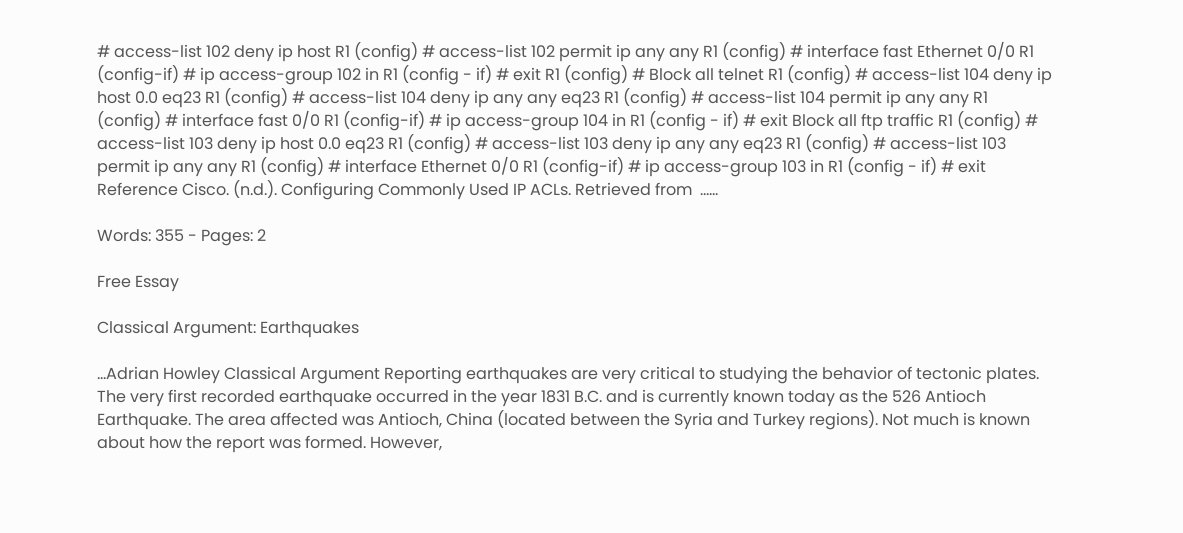# access-list 102 deny ip host R1 (config) # access-list 102 permit ip any any R1 (config) # interface fast Ethernet 0/0 R1 (config-if) # ip access-group 102 in R1 (config - if) # exit R1 (config) # Block all telnet R1 (config) # access-list 104 deny ip host 0.0 eq23 R1 (config) # access-list 104 deny ip any any eq23 R1 (config) # access-list 104 permit ip any any R1 (config) # interface fast 0/0 R1 (config-if) # ip access-group 104 in R1 (config - if) # exit Block all ftp traffic R1 (config) # access-list 103 deny ip host 0.0 eq23 R1 (config) # access-list 103 deny ip any any eq23 R1 (config) # access-list 103 permit ip any any R1 (config) # interface Ethernet 0/0 R1 (config-if) # ip access-group 103 in R1 (config - if) # exit Reference Cisco. (n.d.). Configuring Commonly Used IP ACLs. Retrieved from  ......

Words: 355 - Pages: 2

Free Essay

Classical Argument: Earthquakes

...Adrian Howley Classical Argument Reporting earthquakes are very critical to studying the behavior of tectonic plates. The very first recorded earthquake occurred in the year 1831 B.C. and is currently known today as the 526 Antioch Earthquake. The area affected was Antioch, China (located between the Syria and Turkey regions). Not much is known about how the report was formed. However,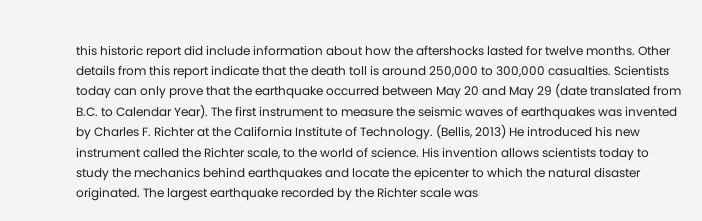this historic report did include information about how the aftershocks lasted for twelve months. Other details from this report indicate that the death toll is around 250,000 to 300,000 casualties. Scientists today can only prove that the earthquake occurred between May 20 and May 29 (date translated from B.C. to Calendar Year). The first instrument to measure the seismic waves of earthquakes was invented by Charles F. Richter at the California Institute of Technology. (Bellis, 2013) He introduced his new instrument called the Richter scale, to the world of science. His invention allows scientists today to study the mechanics behind earthquakes and locate the epicenter to which the natural disaster originated. The largest earthquake recorded by the Richter scale was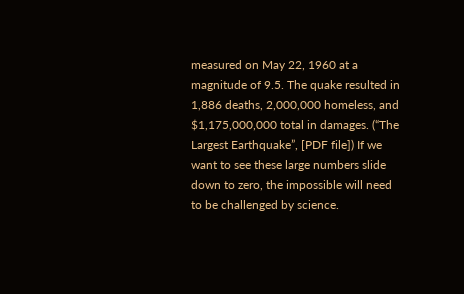measured on May 22, 1960 at a magnitude of 9.5. The quake resulted in 1,886 deaths, 2,000,000 homeless, and $1,175,000,000 total in damages. (“The Largest Earthquake”, [PDF file]) If we want to see these large numbers slide down to zero, the impossible will need to be challenged by science.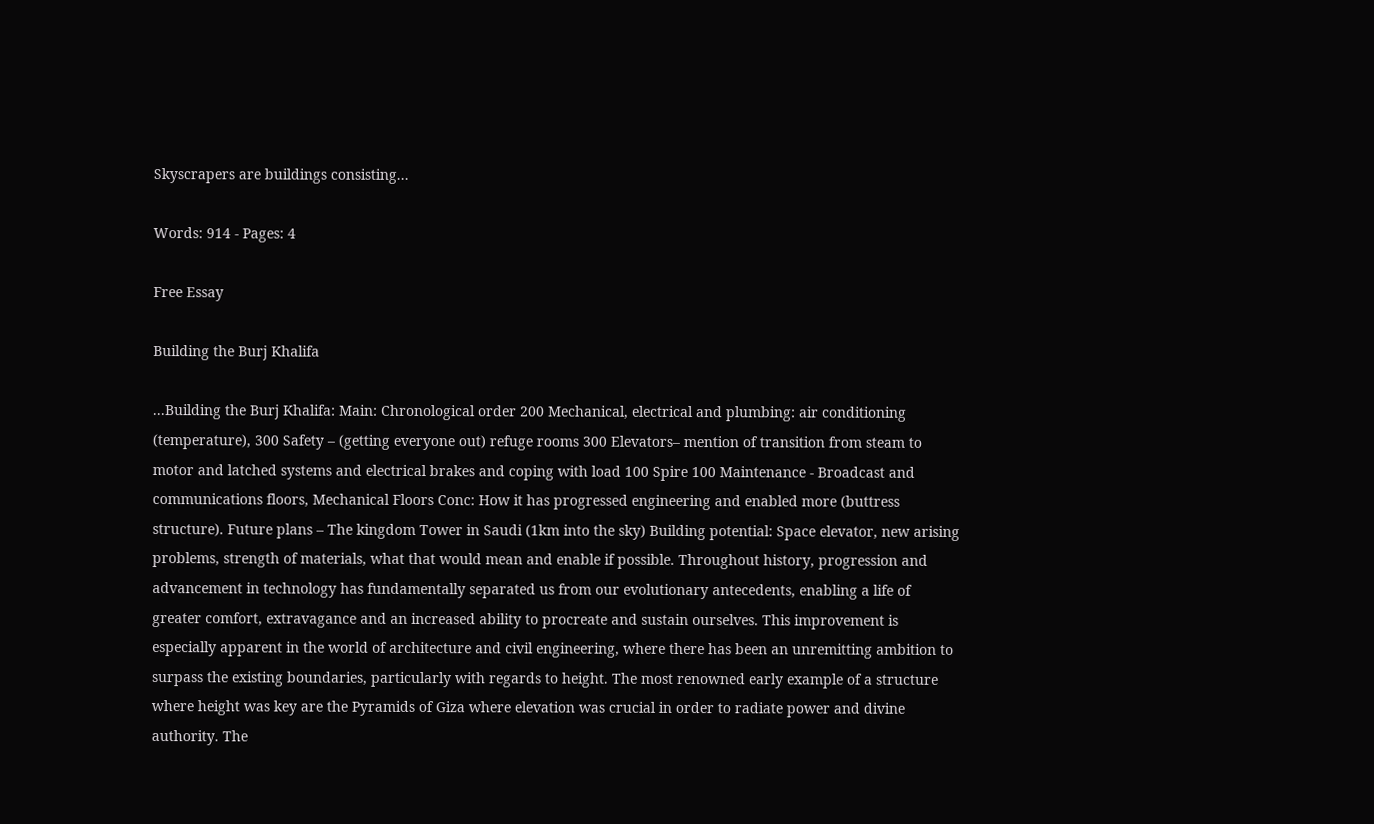Skyscrapers are buildings consisting...

Words: 914 - Pages: 4

Free Essay

Building the Burj Khalifa

...Building the Burj Khalifa: Main: Chronological order 200 Mechanical, electrical and plumbing: air conditioning (temperature), 300 Safety – (getting everyone out) refuge rooms 300 Elevators– mention of transition from steam to motor and latched systems and electrical brakes and coping with load 100 Spire 100 Maintenance - Broadcast and communications floors, Mechanical Floors Conc: How it has progressed engineering and enabled more (buttress structure). Future plans – The kingdom Tower in Saudi (1km into the sky) Building potential: Space elevator, new arising problems, strength of materials, what that would mean and enable if possible. Throughout history, progression and advancement in technology has fundamentally separated us from our evolutionary antecedents, enabling a life of greater comfort, extravagance and an increased ability to procreate and sustain ourselves. This improvement is especially apparent in the world of architecture and civil engineering, where there has been an unremitting ambition to surpass the existing boundaries, particularly with regards to height. The most renowned early example of a structure where height was key are the Pyramids of Giza where elevation was crucial in order to radiate power and divine authority. The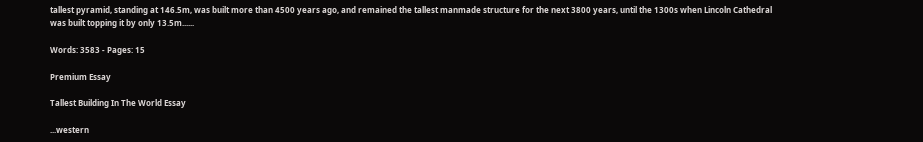tallest pyramid, standing at 146.5m, was built more than 4500 years ago, and remained the tallest manmade structure for the next 3800 years, until the 1300s when Lincoln Cathedral was built topping it by only 13.5m......

Words: 3583 - Pages: 15

Premium Essay

Tallest Building In The World Essay

...western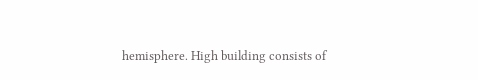hemisphere. High building consists of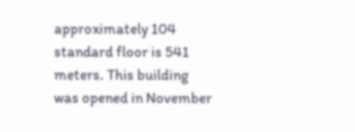approximately 104 standard floor is 541 meters. This building was opened in November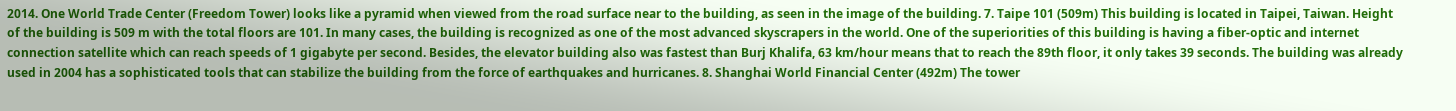2014. One World Trade Center (Freedom Tower) looks like a pyramid when viewed from the road surface near to the building, as seen in the image of the building. 7. Taipe 101 (509m) This building is located in Taipei, Taiwan. Height of the building is 509 m with the total floors are 101. In many cases, the building is recognized as one of the most advanced skyscrapers in the world. One of the superiorities of this building is having a fiber-optic and internet connection satellite which can reach speeds of 1 gigabyte per second. Besides, the elevator building also was fastest than Burj Khalifa, 63 km/hour means that to reach the 89th floor, it only takes 39 seconds. The building was already used in 2004 has a sophisticated tools that can stabilize the building from the force of earthquakes and hurricanes. 8. Shanghai World Financial Center (492m) The tower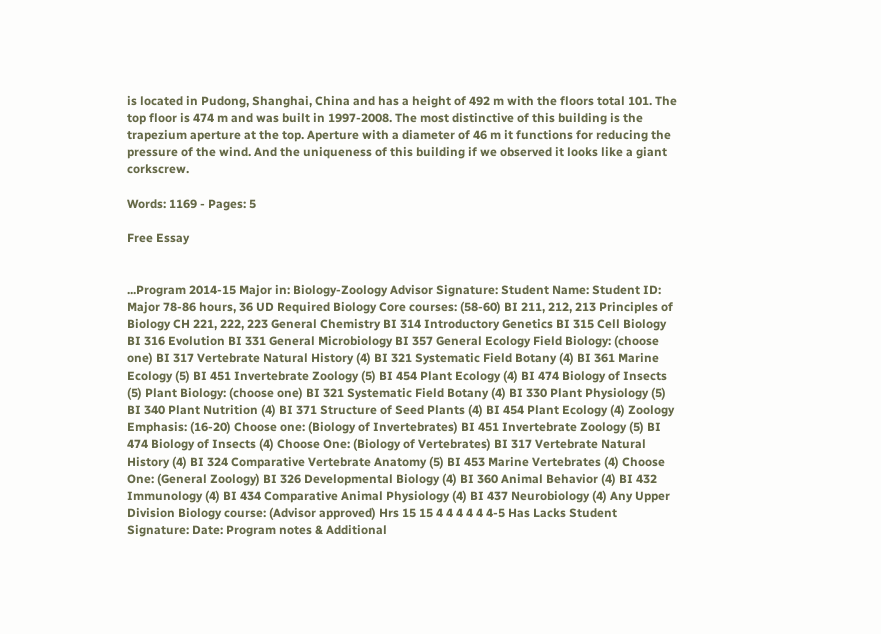is located in Pudong, Shanghai, China and has a height of 492 m with the floors total 101. The top floor is 474 m and was built in 1997-2008. The most distinctive of this building is the trapezium aperture at the top. Aperture with a diameter of 46 m it functions for reducing the pressure of the wind. And the uniqueness of this building if we observed it looks like a giant corkscrew.

Words: 1169 - Pages: 5

Free Essay


...Program 2014-15 Major in: Biology-Zoology Advisor Signature: Student Name: Student ID: Major 78-86 hours, 36 UD Required Biology Core courses: (58-60) BI 211, 212, 213 Principles of Biology CH 221, 222, 223 General Chemistry BI 314 Introductory Genetics BI 315 Cell Biology BI 316 Evolution BI 331 General Microbiology BI 357 General Ecology Field Biology: (choose one) BI 317 Vertebrate Natural History (4) BI 321 Systematic Field Botany (4) BI 361 Marine Ecology (5) BI 451 Invertebrate Zoology (5) BI 454 Plant Ecology (4) BI 474 Biology of Insects (5) Plant Biology: (choose one) BI 321 Systematic Field Botany (4) BI 330 Plant Physiology (5) BI 340 Plant Nutrition (4) BI 371 Structure of Seed Plants (4) BI 454 Plant Ecology (4) Zoology Emphasis: (16-20) Choose one: (Biology of Invertebrates) BI 451 Invertebrate Zoology (5) BI 474 Biology of Insects (4) Choose One: (Biology of Vertebrates) BI 317 Vertebrate Natural History (4) BI 324 Comparative Vertebrate Anatomy (5) BI 453 Marine Vertebrates (4) Choose One: (General Zoology) BI 326 Developmental Biology (4) BI 360 Animal Behavior (4) BI 432 Immunology (4) BI 434 Comparative Animal Physiology (4) BI 437 Neurobiology (4) Any Upper Division Biology course: (Advisor approved) Hrs 15 15 4 4 4 4 4 4-5 Has Lacks Student Signature: Date: Program notes & Additional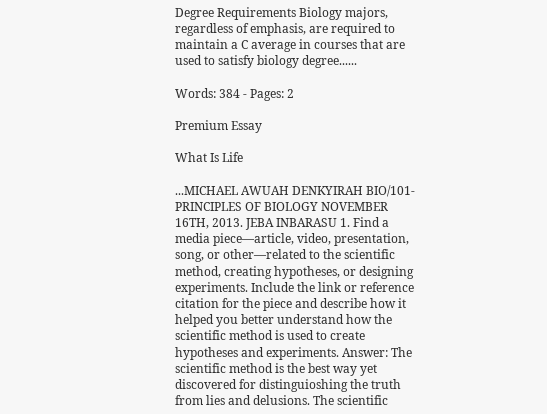Degree Requirements Biology majors, regardless of emphasis, are required to maintain a C average in courses that are used to satisfy biology degree......

Words: 384 - Pages: 2

Premium Essay

What Is Life

...MICHAEL AWUAH DENKYIRAH BIO/101-PRINCIPLES OF BIOLOGY NOVEMBER 16TH, 2013. JEBA INBARASU 1. Find a media piece—article, video, presentation, song, or other—related to the scientific method, creating hypotheses, or designing experiments. Include the link or reference citation for the piece and describe how it helped you better understand how the scientific method is used to create hypotheses and experiments. Answer: The scientific method is the best way yet discovered for distinguioshing the truth from lies and delusions. The scientific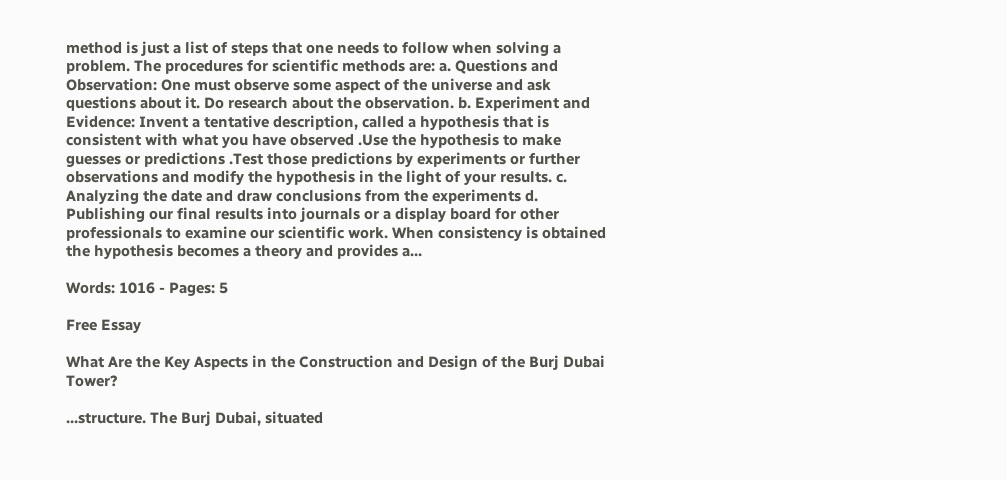method is just a list of steps that one needs to follow when solving a problem. The procedures for scientific methods are: a. Questions and Observation: One must observe some aspect of the universe and ask questions about it. Do research about the observation. b. Experiment and Evidence: Invent a tentative description, called a hypothesis that is consistent with what you have observed .Use the hypothesis to make guesses or predictions .Test those predictions by experiments or further observations and modify the hypothesis in the light of your results. c. Analyzing the date and draw conclusions from the experiments d. Publishing our final results into journals or a display board for other professionals to examine our scientific work. When consistency is obtained the hypothesis becomes a theory and provides a...

Words: 1016 - Pages: 5

Free Essay

What Are the Key Aspects in the Construction and Design of the Burj Dubai Tower?

...structure. The Burj Dubai, situated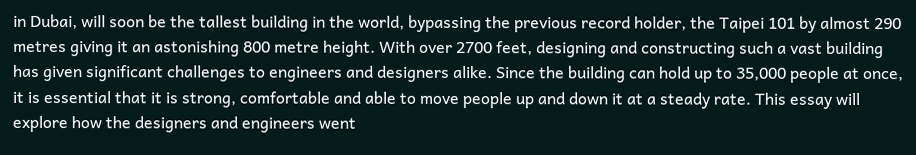in Dubai, will soon be the tallest building in the world, bypassing the previous record holder, the Taipei 101 by almost 290 metres giving it an astonishing 800 metre height. With over 2700 feet, designing and constructing such a vast building has given significant challenges to engineers and designers alike. Since the building can hold up to 35,000 people at once, it is essential that it is strong, comfortable and able to move people up and down it at a steady rate. This essay will explore how the designers and engineers went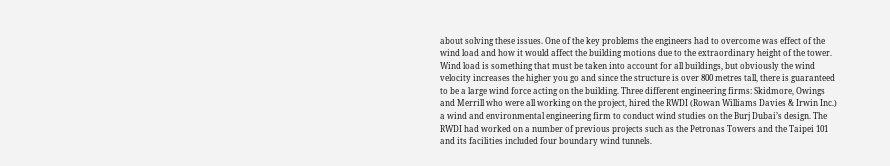about solving these issues. One of the key problems the engineers had to overcome was effect of the wind load and how it would affect the building motions due to the extraordinary height of the tower. Wind load is something that must be taken into account for all buildings, but obviously the wind velocity increases the higher you go and since the structure is over 800 metres tall, there is guaranteed to be a large wind force acting on the building. Three different engineering firms: Skidmore, Owings and Merrill who were all working on the project, hired the RWDI (Rowan Williams Davies & Irwin Inc.) a wind and environmental engineering firm to conduct wind studies on the Burj Dubai’s design. The RWDI had worked on a number of previous projects such as the Petronas Towers and the Taipei 101 and its facilities included four boundary wind tunnels.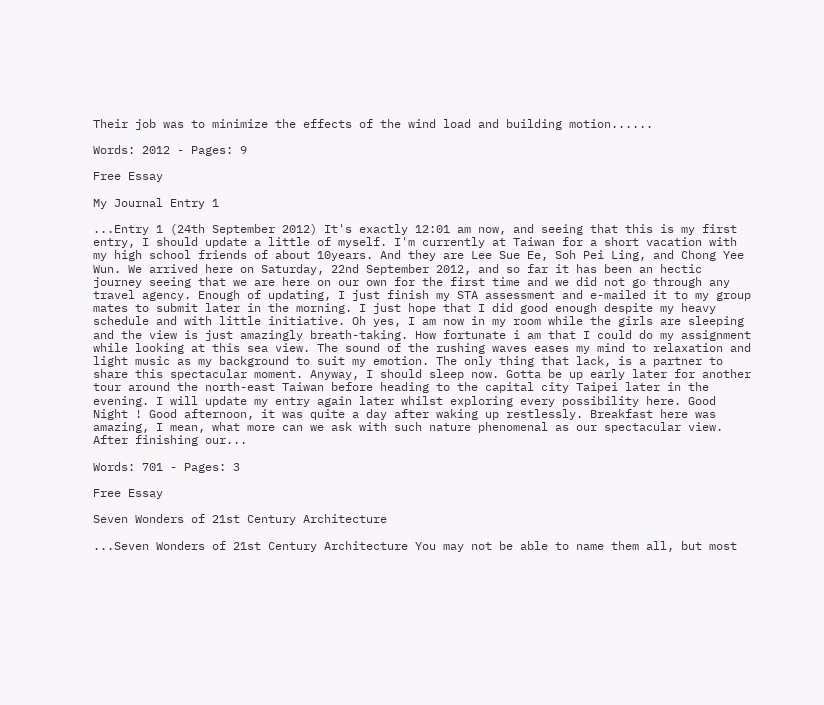Their job was to minimize the effects of the wind load and building motion......

Words: 2012 - Pages: 9

Free Essay

My Journal Entry 1

...Entry 1 (24th September 2012) It's exactly 12:01 am now, and seeing that this is my first entry, I should update a little of myself. I'm currently at Taiwan for a short vacation with my high school friends of about 10years. And they are Lee Sue Ee, Soh Pei Ling, and Chong Yee Wun. We arrived here on Saturday, 22nd September 2012, and so far it has been an hectic journey seeing that we are here on our own for the first time and we did not go through any travel agency. Enough of updating, I just finish my STA assessment and e-mailed it to my group mates to submit later in the morning. I just hope that I did good enough despite my heavy schedule and with little initiative. Oh yes, I am now in my room while the girls are sleeping and the view is just amazingly breath-taking. How fortunate i am that I could do my assignment while looking at this sea view. The sound of the rushing waves eases my mind to relaxation and light music as my background to suit my emotion. The only thing that lack, is a partner to share this spectacular moment. Anyway, I should sleep now. Gotta be up early later for another tour around the north-east Taiwan before heading to the capital city Taipei later in the evening. I will update my entry again later whilst exploring every possibility here. Good Night ! Good afternoon, it was quite a day after waking up restlessly. Breakfast here was amazing, I mean, what more can we ask with such nature phenomenal as our spectacular view. After finishing our...

Words: 701 - Pages: 3

Free Essay

Seven Wonders of 21st Century Architecture

...Seven Wonders of 21st Century Architecture You may not be able to name them all, but most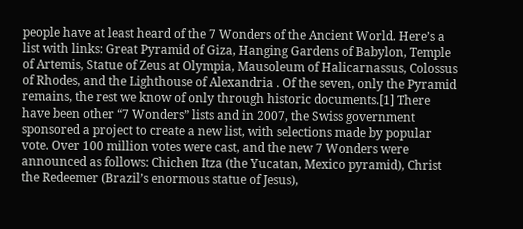people have at least heard of the 7 Wonders of the Ancient World. Here’s a list with links: Great Pyramid of Giza, Hanging Gardens of Babylon, Temple of Artemis, Statue of Zeus at Olympia, Mausoleum of Halicarnassus, Colossus of Rhodes, and the Lighthouse of Alexandria . Of the seven, only the Pyramid remains, the rest we know of only through historic documents.[1] There have been other “7 Wonders” lists and in 2007, the Swiss government sponsored a project to create a new list, with selections made by popular vote. Over 100 million votes were cast, and the new 7 Wonders were announced as follows: Chichen Itza (the Yucatan, Mexico pyramid), Christ the Redeemer (Brazil’s enormous statue of Jesus),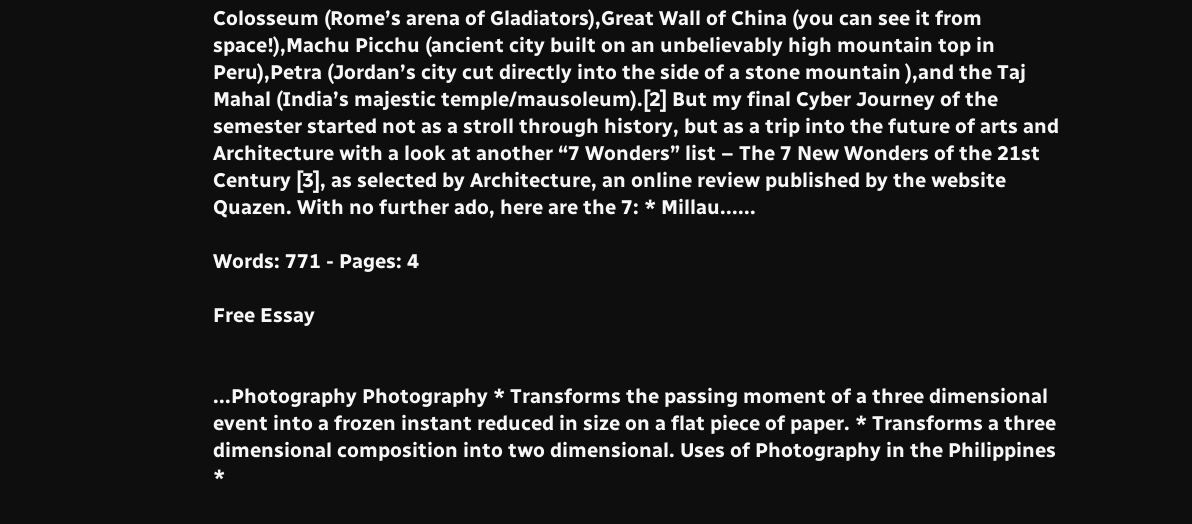Colosseum (Rome’s arena of Gladiators),Great Wall of China (you can see it from space!),Machu Picchu (ancient city built on an unbelievably high mountain top in Peru),Petra (Jordan’s city cut directly into the side of a stone mountain ),and the Taj Mahal (India’s majestic temple/mausoleum).[2] But my final Cyber Journey of the semester started not as a stroll through history, but as a trip into the future of arts and Architecture with a look at another “7 Wonders” list – The 7 New Wonders of the 21st Century [3], as selected by Architecture, an online review published by the website Quazen. With no further ado, here are the 7: * Millau......

Words: 771 - Pages: 4

Free Essay


...Photography Photography * Transforms the passing moment of a three dimensional event into a frozen instant reduced in size on a flat piece of paper. * Transforms a three dimensional composition into two dimensional. Uses of Photography in the Philippines *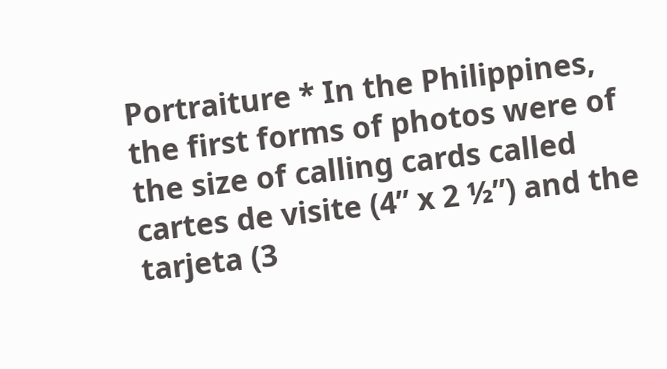Portraiture * In the Philippines, the first forms of photos were of the size of calling cards called cartes de visite (4” x 2 ½”) and the tarjeta (3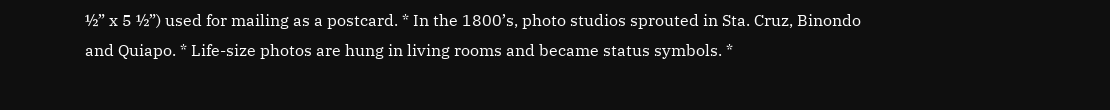½” x 5 ½”) used for mailing as a postcard. * In the 1800’s, photo studios sprouted in Sta. Cruz, Binondo and Quiapo. * Life-size photos are hung in living rooms and became status symbols. *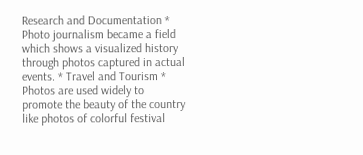Research and Documentation * Photo journalism became a field which shows a visualized history through photos captured in actual events. * Travel and Tourism * Photos are used widely to promote the beauty of the country like photos of colorful festival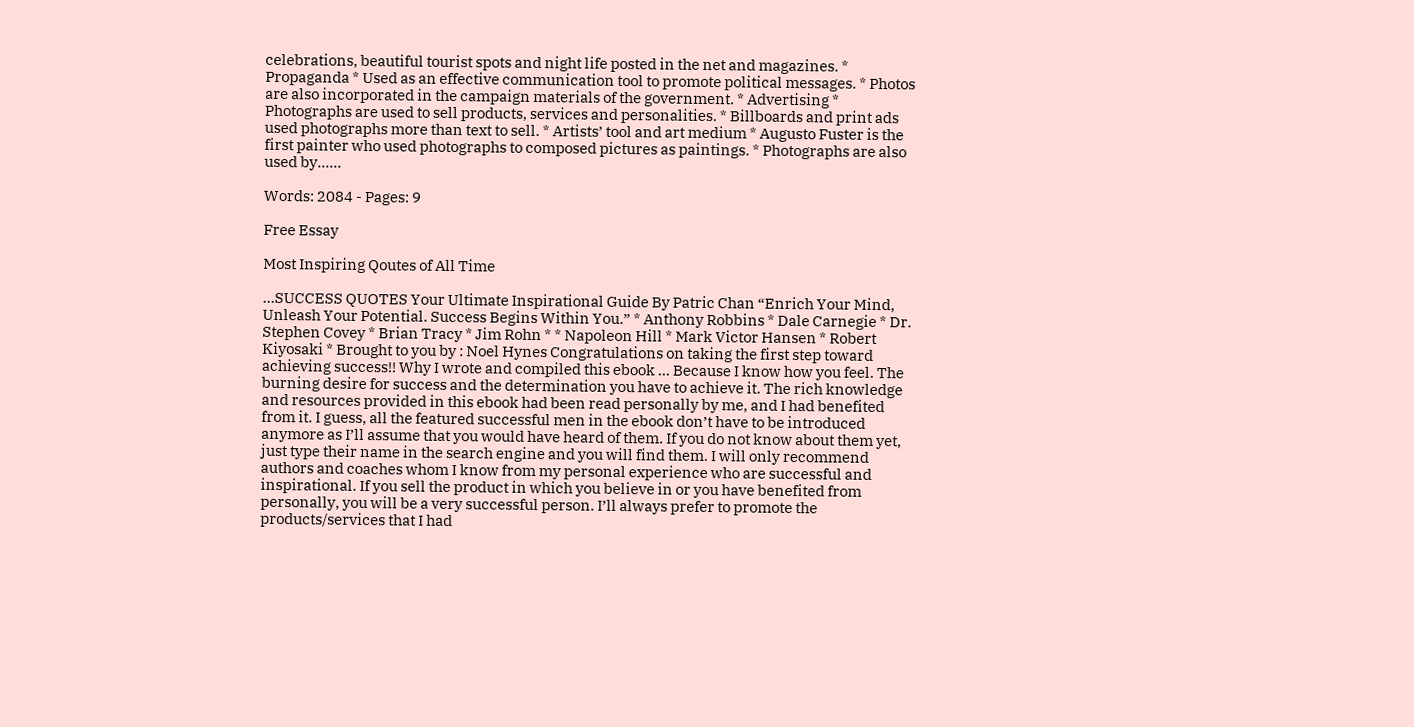celebrations, beautiful tourist spots and night life posted in the net and magazines. * Propaganda * Used as an effective communication tool to promote political messages. * Photos are also incorporated in the campaign materials of the government. * Advertising * Photographs are used to sell products, services and personalities. * Billboards and print ads used photographs more than text to sell. * Artists’ tool and art medium * Augusto Fuster is the first painter who used photographs to composed pictures as paintings. * Photographs are also used by......

Words: 2084 - Pages: 9

Free Essay

Most Inspiring Qoutes of All Time

...SUCCESS QUOTES Your Ultimate Inspirational Guide By Patric Chan “Enrich Your Mind, Unleash Your Potential. Success Begins Within You.” * Anthony Robbins * Dale Carnegie * Dr. Stephen Covey * Brian Tracy * Jim Rohn * * Napoleon Hill * Mark Victor Hansen * Robert Kiyosaki * Brought to you by : Noel Hynes Congratulations on taking the first step toward achieving success!! Why I wrote and compiled this ebook ... Because I know how you feel. The burning desire for success and the determination you have to achieve it. The rich knowledge and resources provided in this ebook had been read personally by me, and I had benefited from it. I guess, all the featured successful men in the ebook don’t have to be introduced anymore as I’ll assume that you would have heard of them. If you do not know about them yet, just type their name in the search engine and you will find them. I will only recommend authors and coaches whom I know from my personal experience who are successful and inspirational. If you sell the product in which you believe in or you have benefited from personally, you will be a very successful person. I’ll always prefer to promote the products/services that I had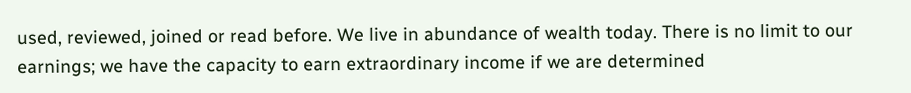used, reviewed, joined or read before. We live in abundance of wealth today. There is no limit to our earnings; we have the capacity to earn extraordinary income if we are determined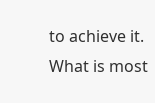to achieve it. What is most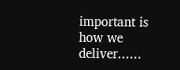important is how we deliver......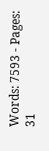Words: 7593 - Pages: 31